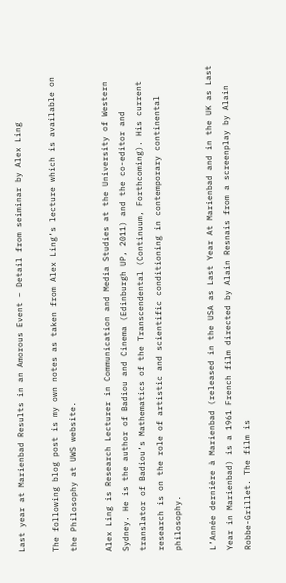Last year at Marienbad Results in an Amorous Event – Detail from seiminar by Alex Ling

The following blog post is my own notes as taken from Alex Ling’s lecture which is available on the Philosophy at UWS website.

Alex Ling is Research Lecturer in Communication and Media Studies at the University of Western Sydney. He is the author of Badiou and Cinema (Edinburgh UP, 2011) and the co-editor and translator of Badiou’s Mathematics of the Transcendental (Continuum, Forthcoming). His current research is on the role of artistic and scientific conditioning in contemporary continental philosophy.

L’Année dernière à Marienbad (released in the USA as Last Year At Marienbad and in the UK as Last Year in Marienbad) is a 1961 French film directed by Alain Resnais from a screenplay by Alain Robbe-Grillet. The film is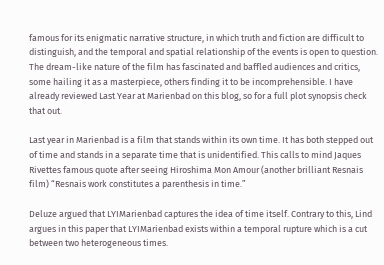famous for its enigmatic narrative structure, in which truth and fiction are difficult to distinguish, and the temporal and spatial relationship of the events is open to question. The dream-like nature of the film has fascinated and baffled audiences and critics, some hailing it as a masterpiece, others finding it to be incomprehensible. I have already reviewed Last Year at Marienbad on this blog, so for a full plot synopsis check that out.

Last year in Marienbad is a film that stands within its own time. It has both stepped out of time and stands in a separate time that is unidentified. This calls to mind Jaques Rivettes famous quote after seeing Hiroshima Mon Amour (another brilliant Resnais film) “Resnais work constitutes a parenthesis in time.”

Deluze argued that LYIMarienbad captures the idea of time itself. Contrary to this, Lind argues in this paper that LYIMarienbad exists within a temporal rupture which is a cut between two heterogeneous times.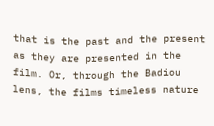that is the past and the present as they are presented in the film. Or, through the Badiou lens, the films timeless nature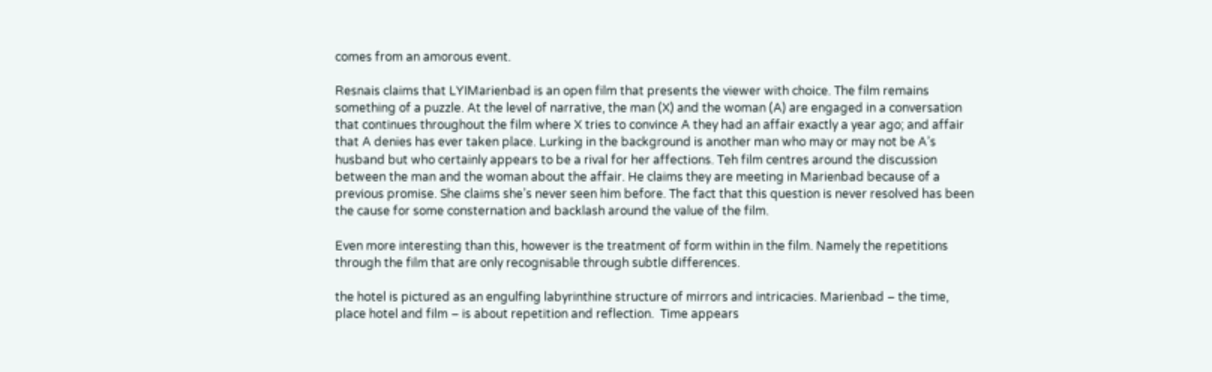comes from an amorous event.

Resnais claims that LYIMarienbad is an open film that presents the viewer with choice. The film remains something of a puzzle. At the level of narrative, the man (X) and the woman (A) are engaged in a conversation that continues throughout the film where X tries to convince A they had an affair exactly a year ago; and affair that A denies has ever taken place. Lurking in the background is another man who may or may not be A’s husband but who certainly appears to be a rival for her affections. Teh film centres around the discussion between the man and the woman about the affair. He claims they are meeting in Marienbad because of a previous promise. She claims she’s never seen him before. The fact that this question is never resolved has been the cause for some consternation and backlash around the value of the film.

Even more interesting than this, however is the treatment of form within in the film. Namely the repetitions through the film that are only recognisable through subtle differences.

the hotel is pictured as an engulfing labyrinthine structure of mirrors and intricacies. Marienbad – the time, place hotel and film – is about repetition and reflection.  Time appears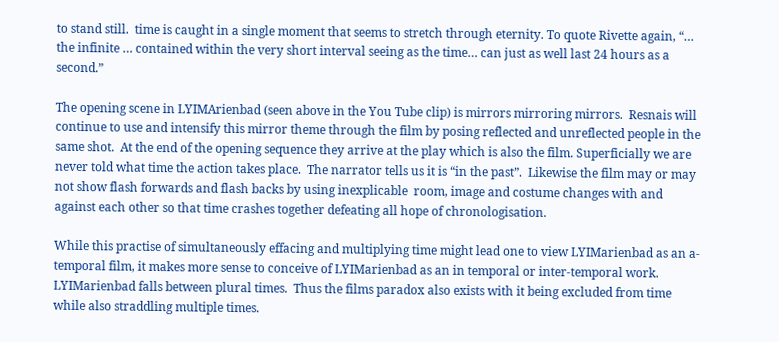to stand still.  time is caught in a single moment that seems to stretch through eternity. To quote Rivette again, “… the infinite … contained within the very short interval seeing as the time… can just as well last 24 hours as a second.”

The opening scene in LYIMArienbad (seen above in the You Tube clip) is mirrors mirroring mirrors.  Resnais will continue to use and intensify this mirror theme through the film by posing reflected and unreflected people in the same shot.  At the end of the opening sequence they arrive at the play which is also the film. Superficially we are never told what time the action takes place.  The narrator tells us it is “in the past”.  Likewise the film may or may not show flash forwards and flash backs by using inexplicable  room, image and costume changes with and against each other so that time crashes together defeating all hope of chronologisation.

While this practise of simultaneously effacing and multiplying time might lead one to view LYIMarienbad as an a-temporal film, it makes more sense to conceive of LYIMarienbad as an in temporal or inter-temporal work. LYIMarienbad falls between plural times.  Thus the films paradox also exists with it being excluded from time while also straddling multiple times.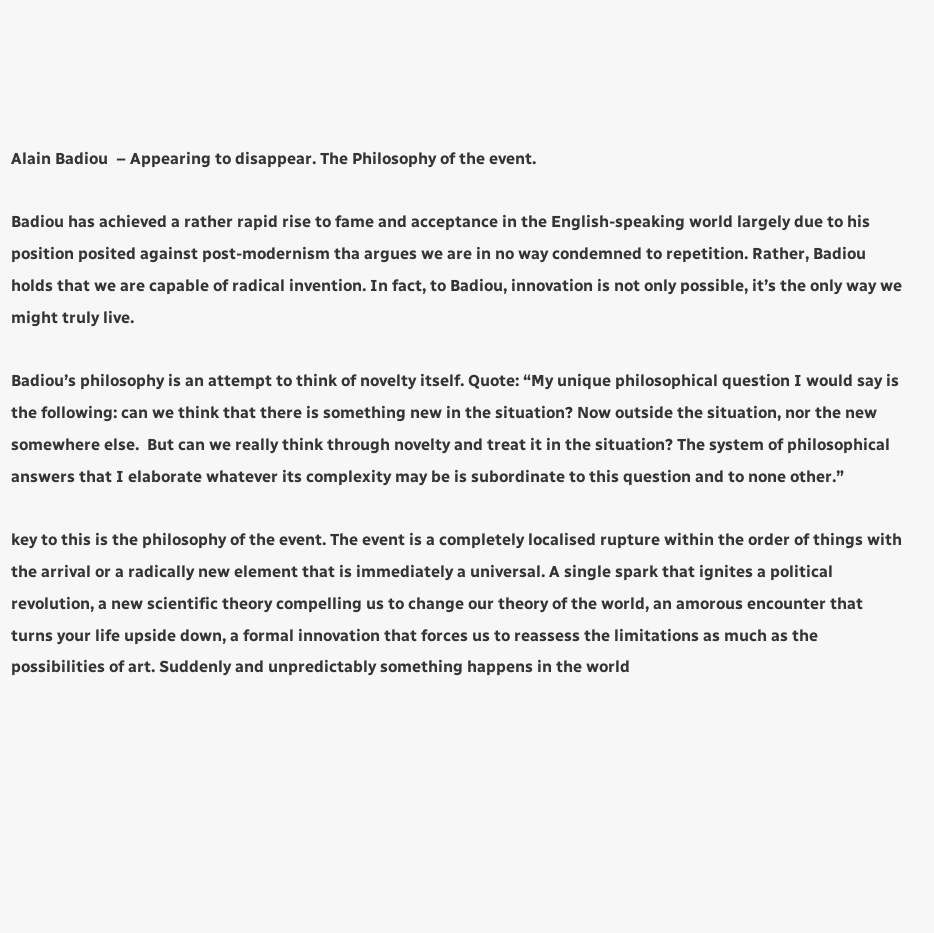Alain Badiou  – Appearing to disappear. The Philosophy of the event.

Badiou has achieved a rather rapid rise to fame and acceptance in the English-speaking world largely due to his position posited against post-modernism tha argues we are in no way condemned to repetition. Rather, Badiou holds that we are capable of radical invention. In fact, to Badiou, innovation is not only possible, it’s the only way we might truly live.

Badiou’s philosophy is an attempt to think of novelty itself. Quote: “My unique philosophical question I would say is the following: can we think that there is something new in the situation? Now outside the situation, nor the new somewhere else.  But can we really think through novelty and treat it in the situation? The system of philosophical answers that I elaborate whatever its complexity may be is subordinate to this question and to none other.”

key to this is the philosophy of the event. The event is a completely localised rupture within the order of things with the arrival or a radically new element that is immediately a universal. A single spark that ignites a political revolution, a new scientific theory compelling us to change our theory of the world, an amorous encounter that turns your life upside down, a formal innovation that forces us to reassess the limitations as much as the possibilities of art. Suddenly and unpredictably something happens in the world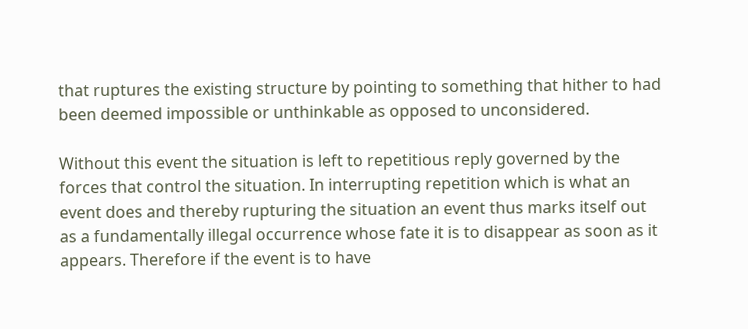that ruptures the existing structure by pointing to something that hither to had been deemed impossible or unthinkable as opposed to unconsidered.

Without this event the situation is left to repetitious reply governed by the forces that control the situation. In interrupting repetition which is what an event does and thereby rupturing the situation an event thus marks itself out as a fundamentally illegal occurrence whose fate it is to disappear as soon as it appears. Therefore if the event is to have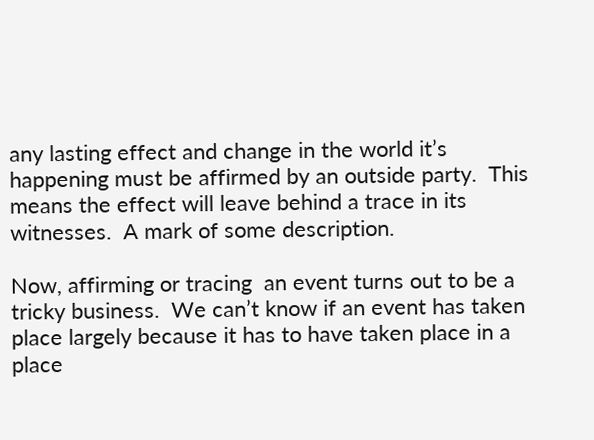any lasting effect and change in the world it’s happening must be affirmed by an outside party.  This means the effect will leave behind a trace in its witnesses.  A mark of some description.

Now, affirming or tracing  an event turns out to be a tricky business.  We can’t know if an event has taken place largely because it has to have taken place in a place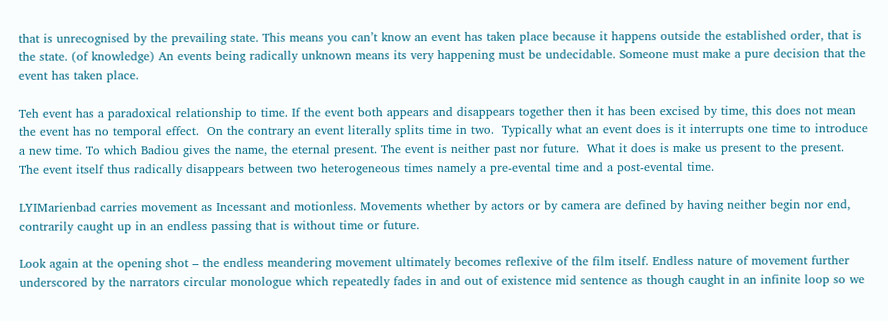that is unrecognised by the prevailing state. This means you can’t know an event has taken place because it happens outside the established order, that is the state. (of knowledge) An events being radically unknown means its very happening must be undecidable. Someone must make a pure decision that the event has taken place.

Teh event has a paradoxical relationship to time. If the event both appears and disappears together then it has been excised by time, this does not mean the event has no temporal effect.  On the contrary an event literally splits time in two.  Typically what an event does is it interrupts one time to introduce a new time. To which Badiou gives the name, the eternal present. The event is neither past nor future.  What it does is make us present to the present.  The event itself thus radically disappears between two heterogeneous times namely a pre-evental time and a post-evental time.

LYIMarienbad carries movement as Incessant and motionless. Movements whether by actors or by camera are defined by having neither begin nor end, contrarily caught up in an endless passing that is without time or future.

Look again at the opening shot – the endless meandering movement ultimately becomes reflexive of the film itself. Endless nature of movement further underscored by the narrators circular monologue which repeatedly fades in and out of existence mid sentence as though caught in an infinite loop so we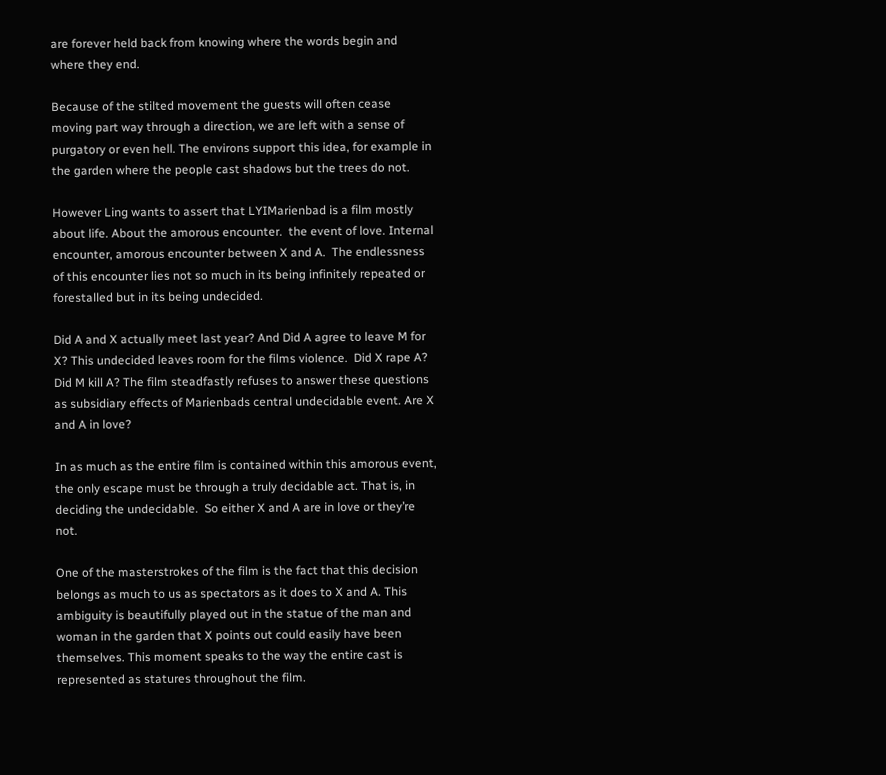are forever held back from knowing where the words begin and where they end.

Because of the stilted movement the guests will often cease moving part way through a direction, we are left with a sense of purgatory or even hell. The environs support this idea, for example in the garden where the people cast shadows but the trees do not.

However Ling wants to assert that LYIMarienbad is a film mostly about life. About the amorous encounter.  the event of love. Internal encounter, amorous encounter between X and A.  The endlessness of this encounter lies not so much in its being infinitely repeated or forestalled but in its being undecided.

Did A and X actually meet last year? And Did A agree to leave M for X? This undecided leaves room for the films violence.  Did X rape A? Did M kill A? The film steadfastly refuses to answer these questions as subsidiary effects of Marienbads central undecidable event. Are X and A in love?

In as much as the entire film is contained within this amorous event, the only escape must be through a truly decidable act. That is, in deciding the undecidable.  So either X and A are in love or they’re not.

One of the masterstrokes of the film is the fact that this decision belongs as much to us as spectators as it does to X and A. This ambiguity is beautifully played out in the statue of the man and woman in the garden that X points out could easily have been themselves. This moment speaks to the way the entire cast is represented as statures throughout the film.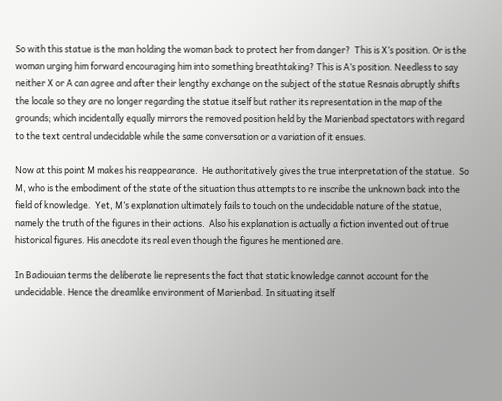So with this statue is the man holding the woman back to protect her from danger?  This is X’s position. Or is the woman urging him forward encouraging him into something breathtaking? This is A’s position. Needless to say neither X or A can agree and after their lengthy exchange on the subject of the statue Resnais abruptly shifts the locale so they are no longer regarding the statue itself but rather its representation in the map of the grounds; which incidentally equally mirrors the removed position held by the Marienbad spectators with regard to the text central undecidable while the same conversation or a variation of it ensues.

Now at this point M makes his reappearance.  He authoritatively gives the true interpretation of the statue.  So M, who is the embodiment of the state of the situation thus attempts to re inscribe the unknown back into the field of knowledge.  Yet, M’s explanation ultimately fails to touch on the undecidable nature of the statue, namely the truth of the figures in their actions.  Also his explanation is actually a fiction invented out of true historical figures. His anecdote its real even though the figures he mentioned are.

In Badiouian terms the deliberate lie represents the fact that static knowledge cannot account for the undecidable. Hence the dreamlike environment of Marienbad. In situating itself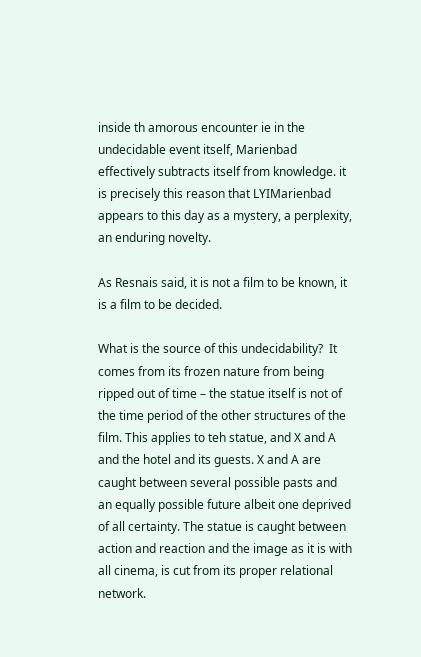inside th amorous encounter ie in the undecidable event itself, Marienbad effectively subtracts itself from knowledge. it is precisely this reason that LYIMarienbad appears to this day as a mystery, a perplexity, an enduring novelty.

As Resnais said, it is not a film to be known, it is a film to be decided.

What is the source of this undecidability?  It comes from its frozen nature from being ripped out of time – the statue itself is not of the time period of the other structures of the film. This applies to teh statue, and X and A and the hotel and its guests. X and A are caught between several possible pasts and an equally possible future albeit one deprived of all certainty. The statue is caught between action and reaction and the image as it is with all cinema, is cut from its proper relational network.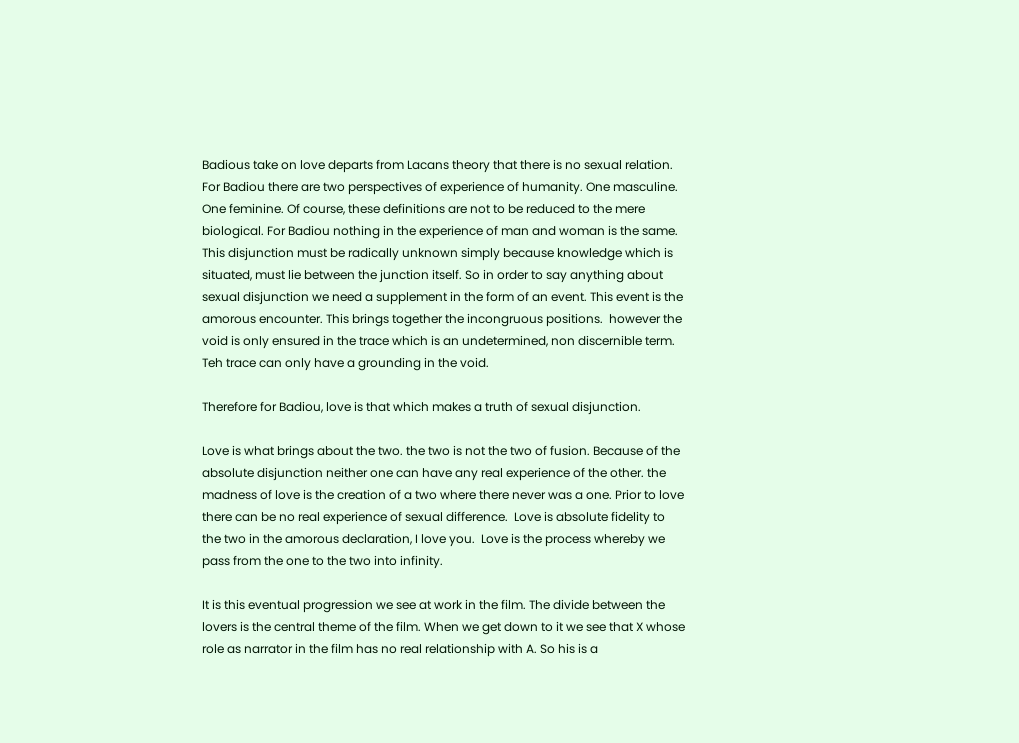Badious take on love departs from Lacans theory that there is no sexual relation. For Badiou there are two perspectives of experience of humanity. One masculine. One feminine. Of course, these definitions are not to be reduced to the mere biological. For Badiou nothing in the experience of man and woman is the same. This disjunction must be radically unknown simply because knowledge which is situated, must lie between the junction itself. So in order to say anything about sexual disjunction we need a supplement in the form of an event. This event is the amorous encounter. This brings together the incongruous positions.  however the void is only ensured in the trace which is an undetermined, non discernible term. Teh trace can only have a grounding in the void.

Therefore for Badiou, love is that which makes a truth of sexual disjunction.

Love is what brings about the two. the two is not the two of fusion. Because of the absolute disjunction neither one can have any real experience of the other. the madness of love is the creation of a two where there never was a one. Prior to love there can be no real experience of sexual difference.  Love is absolute fidelity to the two in the amorous declaration, I love you.  Love is the process whereby we pass from the one to the two into infinity.

It is this eventual progression we see at work in the film. The divide between the lovers is the central theme of the film. When we get down to it we see that X whose role as narrator in the film has no real relationship with A. So his is a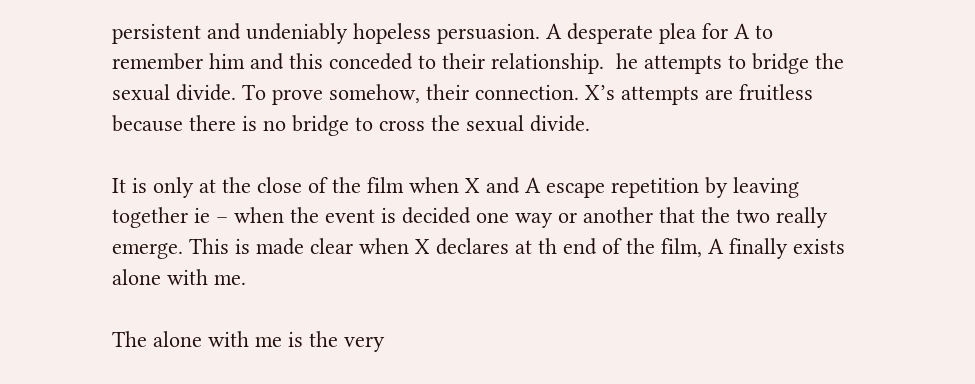persistent and undeniably hopeless persuasion. A desperate plea for A to remember him and this conceded to their relationship.  he attempts to bridge the sexual divide. To prove somehow, their connection. X’s attempts are fruitless because there is no bridge to cross the sexual divide.

It is only at the close of the film when X and A escape repetition by leaving together ie – when the event is decided one way or another that the two really emerge. This is made clear when X declares at th end of the film, A finally exists alone with me.

The alone with me is the very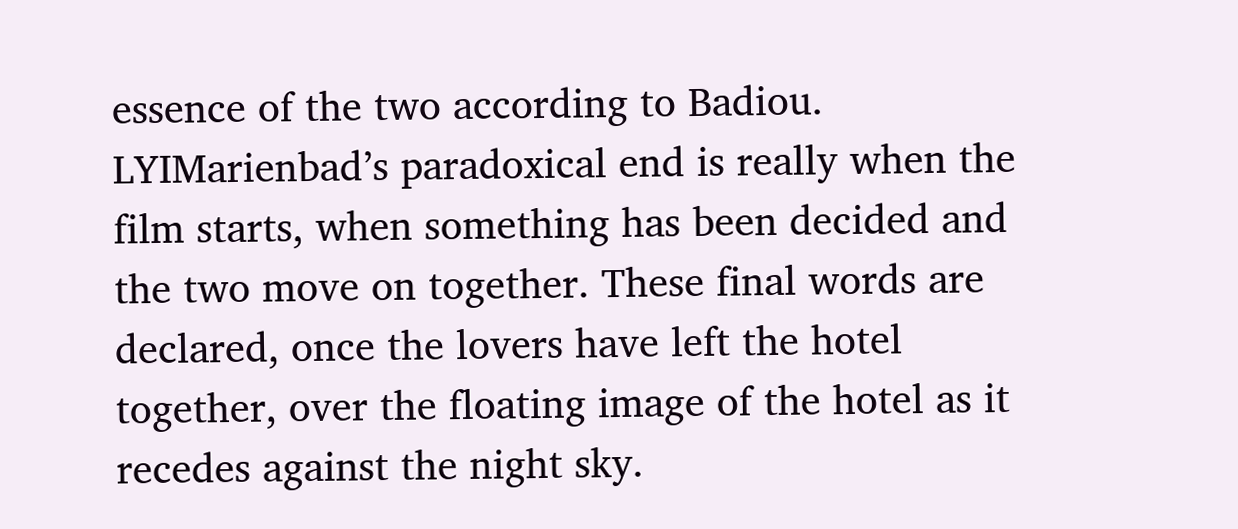essence of the two according to Badiou.  LYIMarienbad’s paradoxical end is really when the film starts, when something has been decided and the two move on together. These final words are declared, once the lovers have left the hotel together, over the floating image of the hotel as it recedes against the night sky.